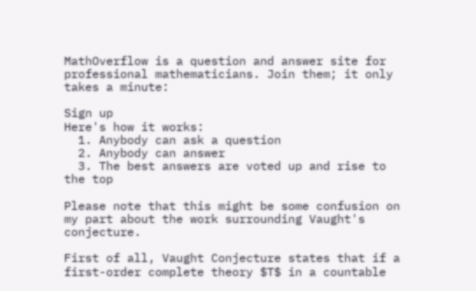MathOverflow is a question and answer site for professional mathematicians. Join them; it only takes a minute:

Sign up
Here's how it works:
  1. Anybody can ask a question
  2. Anybody can answer
  3. The best answers are voted up and rise to the top

Please note that this might be some confusion on my part about the work surrounding Vaught's conjecture.

First of all, Vaught Conjecture states that if a first-order complete theory $T$ in a countable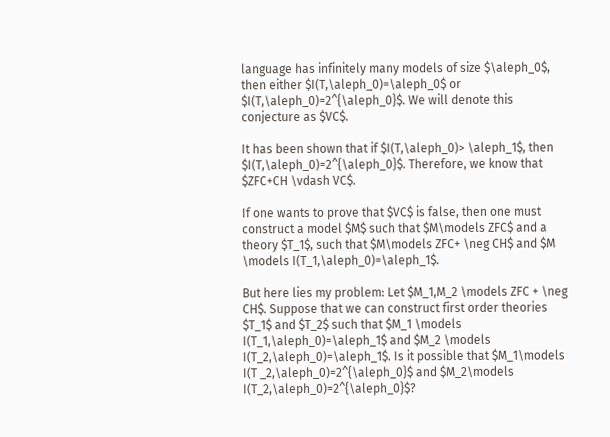language has infinitely many models of size $\aleph_0$, then either $I(T,\aleph_0)=\aleph_0$ or $I(T,\aleph_0)=2^{\aleph_0}$. We will denote this conjecture as $VC$.

It has been shown that if $I(T,\aleph_0)> \aleph_1$, then $I(T,\aleph_0)=2^{\aleph_0}$. Therefore, we know that $ZFC+CH \vdash VC$.

If one wants to prove that $VC$ is false, then one must construct a model $M$ such that $M\models ZFC$ and a theory $T_1$, such that $M\models ZFC+ \neg CH$ and $M \models I(T_1,\aleph_0)=\aleph_1$.

But here lies my problem: Let $M_1,M_2 \models ZFC + \neg CH$. Suppose that we can construct first order theories $T_1$ and $T_2$ such that $M_1 \models I(T_1,\aleph_0)=\aleph_1$ and $M_2 \models I(T_2,\aleph_0)=\aleph_1$. Is it possible that $M_1\models I(T _2,\aleph_0)=2^{\aleph_0}$ and $M_2\models I(T_2,\aleph_0)=2^{\aleph_0}$?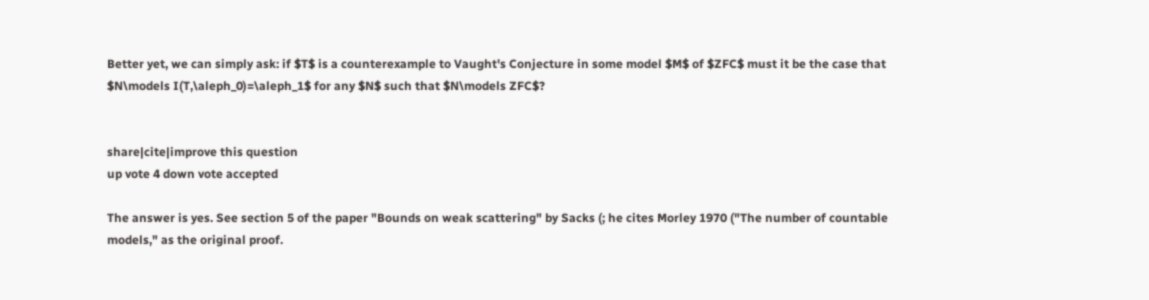Better yet, we can simply ask: if $T$ is a counterexample to Vaught's Conjecture in some model $M$ of $ZFC$ must it be the case that $N\models I(T,\aleph_0)=\aleph_1$ for any $N$ such that $N\models ZFC$?


share|cite|improve this question
up vote 4 down vote accepted

The answer is yes. See section 5 of the paper "Bounds on weak scattering" by Sacks (; he cites Morley 1970 ("The number of countable models," as the original proof.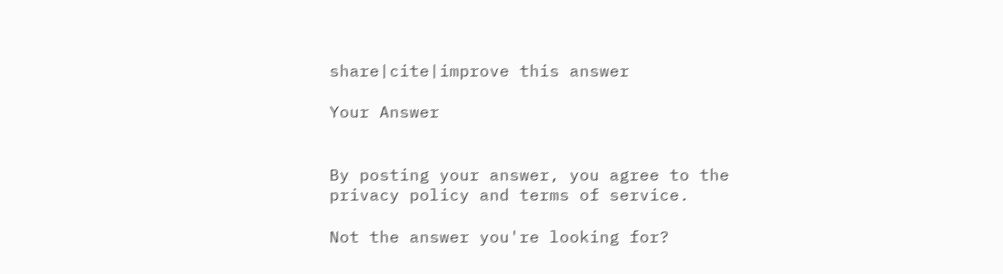share|cite|improve this answer

Your Answer


By posting your answer, you agree to the privacy policy and terms of service.

Not the answer you're looking for?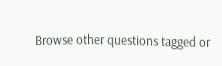Browse other questions tagged or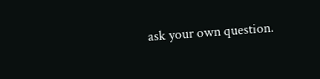ask your own question.